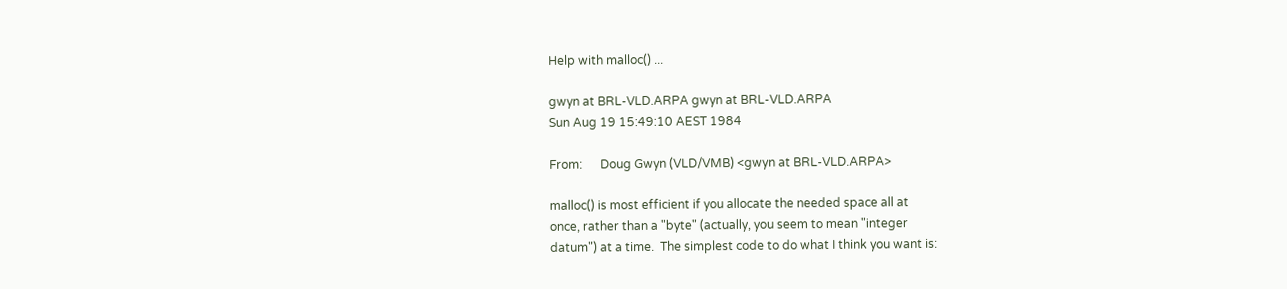Help with malloc() ...

gwyn at BRL-VLD.ARPA gwyn at BRL-VLD.ARPA
Sun Aug 19 15:49:10 AEST 1984

From:      Doug Gwyn (VLD/VMB) <gwyn at BRL-VLD.ARPA>

malloc() is most efficient if you allocate the needed space all at
once, rather than a "byte" (actually, you seem to mean "integer
datum") at a time.  The simplest code to do what I think you want is: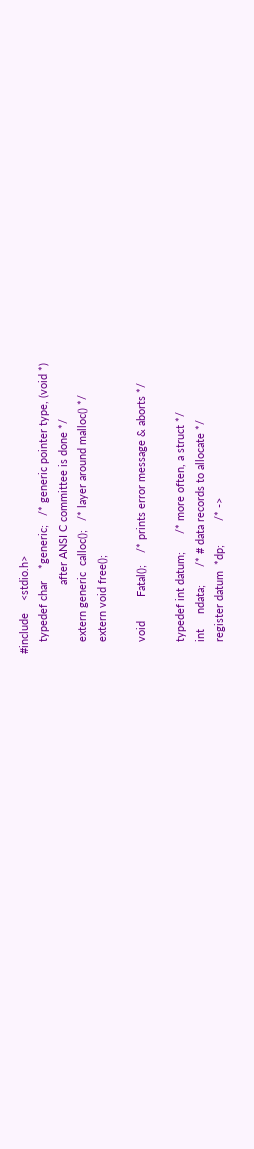#include    <stdio.h>
    typedef char    *generic;   /* generic pointer type, (void *)
                       after ANSI C committee is done */
    extern generic  calloc();   /* layer around malloc() */
    extern void free();

    void        Fatal();    /* prints error message & aborts */

    typedef int datum;      /* more often, a struct */
    int     ndata;      /* # data records to allocate */
    register datum  *dp;        /* ->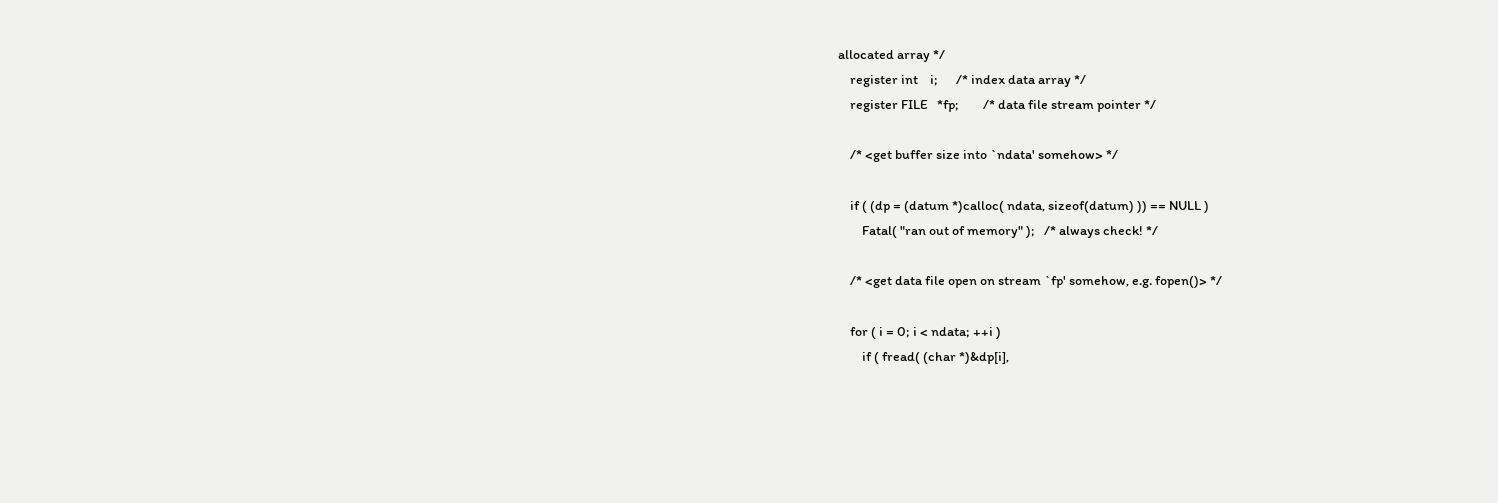allocated array */
    register int    i;      /* index data array */
    register FILE   *fp;        /* data file stream pointer */

    /* <get buffer size into `ndata' somehow> */

    if ( (dp = (datum *)calloc( ndata, sizeof(datum) )) == NULL )
        Fatal( "ran out of memory" );   /* always check! */

    /* <get data file open on stream `fp' somehow, e.g. fopen()> */

    for ( i = 0; i < ndata; ++i )
        if ( fread( (char *)&dp[i],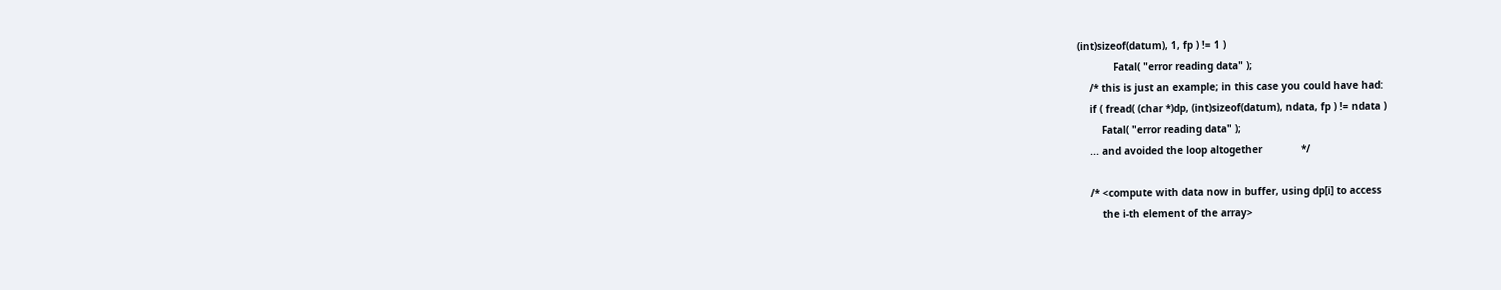(int)sizeof(datum), 1, fp ) != 1 )
            Fatal( "error reading data" );
    /* this is just an example; in this case you could have had:
    if ( fread( (char *)dp, (int)sizeof(datum), ndata, fp ) != ndata )
        Fatal( "error reading data" );
    ... and avoided the loop altogether             */

    /* <compute with data now in buffer, using dp[i] to access
        the i-th element of the array>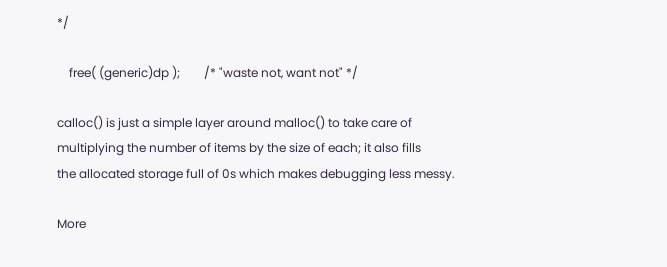*/

    free( (generic)dp );        /* "waste not, want not" */

calloc() is just a simple layer around malloc() to take care of
multiplying the number of items by the size of each; it also fills
the allocated storage full of 0s which makes debugging less messy.

More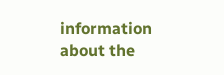information about the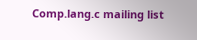Comp.lang.c mailing list